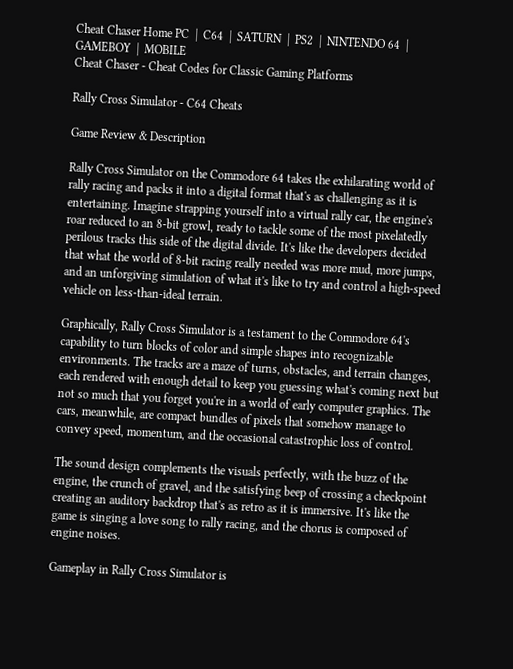Cheat Chaser Home PC  |  C64  |  SATURN  |  PS2  |  NINTENDO 64  |  GAMEBOY  |  MOBILE
Cheat Chaser - Cheat Codes for Classic Gaming Platforms

Rally Cross Simulator - C64 Cheats

Game Review & Description

Rally Cross Simulator on the Commodore 64 takes the exhilarating world of rally racing and packs it into a digital format that's as challenging as it is entertaining. Imagine strapping yourself into a virtual rally car, the engine's roar reduced to an 8-bit growl, ready to tackle some of the most pixelatedly perilous tracks this side of the digital divide. It's like the developers decided that what the world of 8-bit racing really needed was more mud, more jumps, and an unforgiving simulation of what it's like to try and control a high-speed vehicle on less-than-ideal terrain.

Graphically, Rally Cross Simulator is a testament to the Commodore 64's capability to turn blocks of color and simple shapes into recognizable environments. The tracks are a maze of turns, obstacles, and terrain changes, each rendered with enough detail to keep you guessing what's coming next but not so much that you forget you're in a world of early computer graphics. The cars, meanwhile, are compact bundles of pixels that somehow manage to convey speed, momentum, and the occasional catastrophic loss of control.

The sound design complements the visuals perfectly, with the buzz of the engine, the crunch of gravel, and the satisfying beep of crossing a checkpoint creating an auditory backdrop that's as retro as it is immersive. It's like the game is singing a love song to rally racing, and the chorus is composed of engine noises.

Gameplay in Rally Cross Simulator is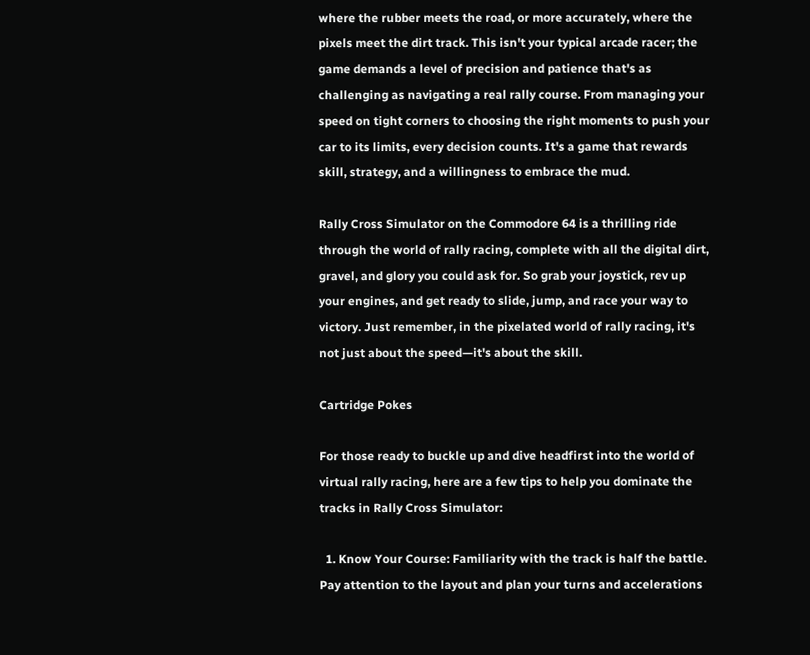where the rubber meets the road, or more accurately, where the pixels meet the dirt track. This isn't your typical arcade racer; the game demands a level of precision and patience that's as challenging as navigating a real rally course. From managing your speed on tight corners to choosing the right moments to push your car to its limits, every decision counts. It's a game that rewards skill, strategy, and a willingness to embrace the mud.

Rally Cross Simulator on the Commodore 64 is a thrilling ride through the world of rally racing, complete with all the digital dirt, gravel, and glory you could ask for. So grab your joystick, rev up your engines, and get ready to slide, jump, and race your way to victory. Just remember, in the pixelated world of rally racing, it's not just about the speed—it's about the skill.

Cartridge Pokes

For those ready to buckle up and dive headfirst into the world of virtual rally racing, here are a few tips to help you dominate the tracks in Rally Cross Simulator:

  1. Know Your Course: Familiarity with the track is half the battle. Pay attention to the layout and plan your turns and accelerations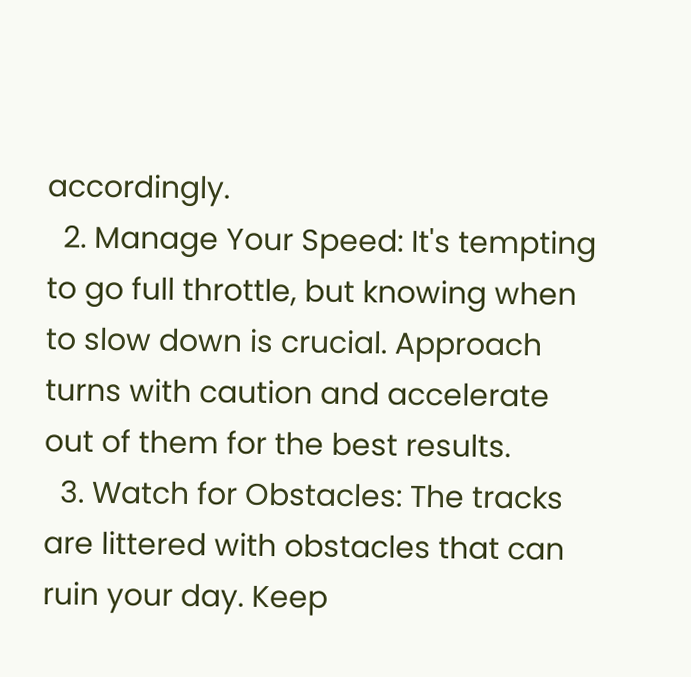accordingly.
  2. Manage Your Speed: It's tempting to go full throttle, but knowing when to slow down is crucial. Approach turns with caution and accelerate out of them for the best results.
  3. Watch for Obstacles: The tracks are littered with obstacles that can ruin your day. Keep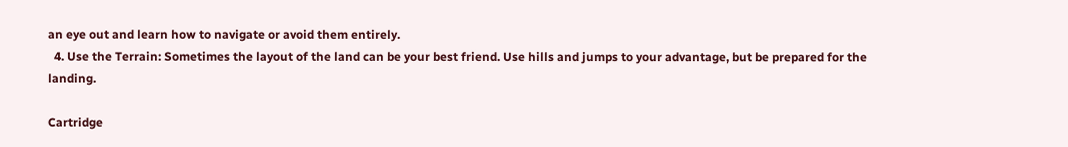an eye out and learn how to navigate or avoid them entirely.
  4. Use the Terrain: Sometimes the layout of the land can be your best friend. Use hills and jumps to your advantage, but be prepared for the landing.

Cartridge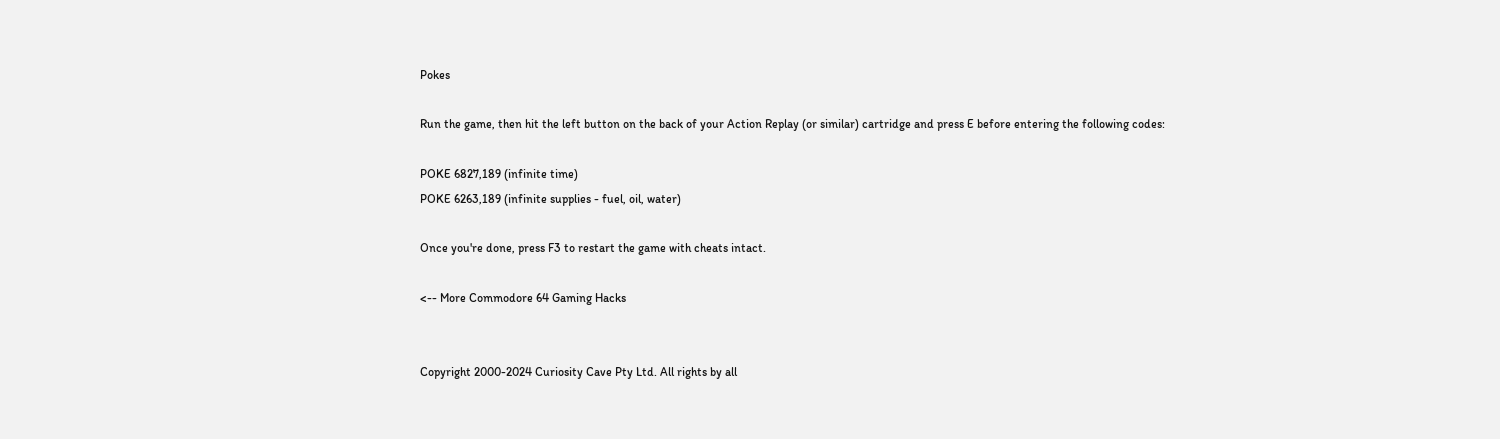Pokes

Run the game, then hit the left button on the back of your Action Replay (or similar) cartridge and press E before entering the following codes:

POKE 6827,189 (infinite time)
POKE 6263,189 (infinite supplies - fuel, oil, water)

Once you're done, press F3 to restart the game with cheats intact.

<-- More Commodore 64 Gaming Hacks


Copyright 2000-2024 Curiosity Cave Pty Ltd. All rights by all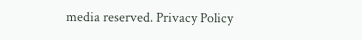media reserved. Privacy Policy